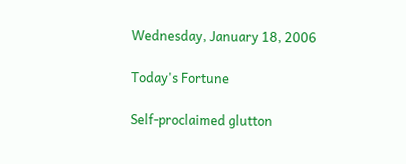Wednesday, January 18, 2006

Today's Fortune

Self-proclaimed glutton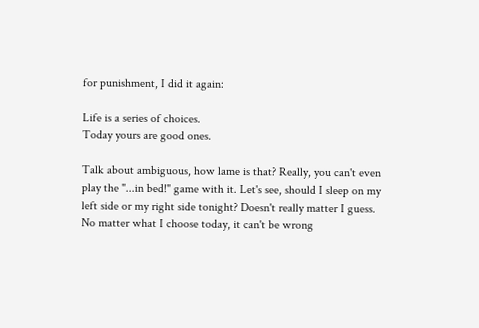for punishment, I did it again:

Life is a series of choices.
Today yours are good ones.

Talk about ambiguous, how lame is that? Really, you can't even play the "...in bed!" game with it. Let's see, should I sleep on my left side or my right side tonight? Doesn't really matter I guess. No matter what I choose today, it can't be wrong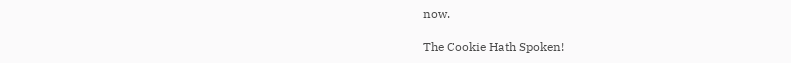now.

The Cookie Hath Spoken!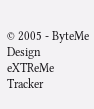© 2005 - ByteMe Design
eXTReMe Tracker